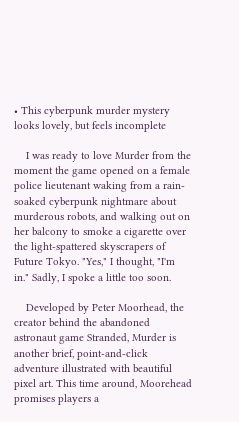• This cyberpunk murder mystery looks lovely, but feels incomplete

    I was ready to love Murder from the moment the game opened on a female police lieutenant waking from a rain-soaked cyberpunk nightmare about murderous robots, and walking out on her balcony to smoke a cigarette over the light-spattered skyscrapers of Future Tokyo. "Yes," I thought, "I'm in." Sadly, I spoke a little too soon.

    Developed by Peter Moorhead, the creator behind the abandoned astronaut game Stranded, Murder is another brief, point-and-click adventure illustrated with beautiful pixel art. This time around, Moorehead promises players a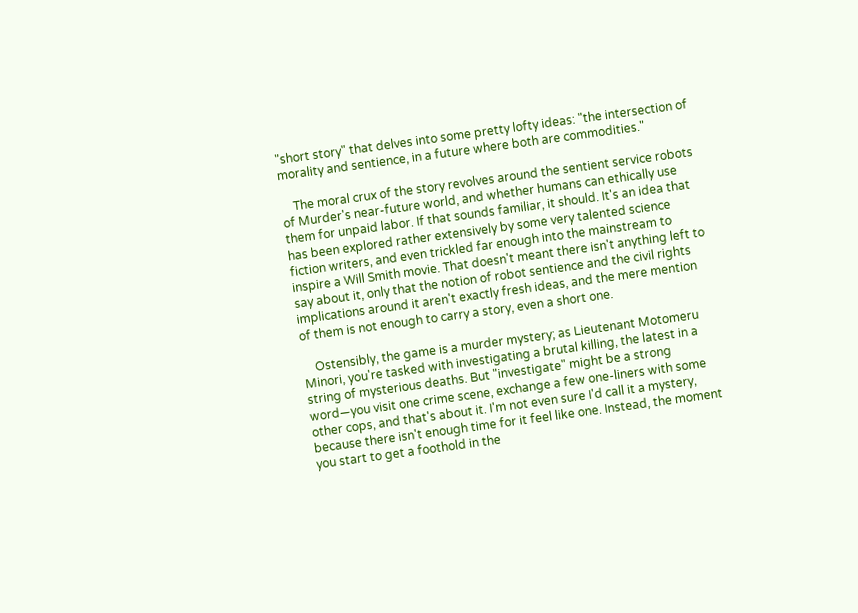"short story" that delves into some pretty lofty ideas: "the intersection of morality and sentience, in a future where both are commodities."

    The moral crux of the story revolves around the sentient service robots of Murder's near-future world, and whether humans can ethically use them for unpaid labor. If that sounds familiar, it should. It's an idea that has been explored rather extensively by some very talented science fiction writers, and even trickled far enough into the mainstream to inspire a Will Smith movie. That doesn't meant there isn't anything left to say about it, only that the notion of robot sentience and the civil rights implications around it aren't exactly fresh ideas, and the mere mention of them is not enough to carry a story, even a short one.

    Ostensibly, the game is a murder mystery; as Lieutenant Motomeru Minori, you're tasked with investigating a brutal killing, the latest in a string of mysterious deaths. But "investigate" might be a strong word—you visit one crime scene, exchange a few one-liners with some other cops, and that's about it. I'm not even sure I'd call it a mystery, because there isn't enough time for it feel like one. Instead, the moment you start to get a foothold in the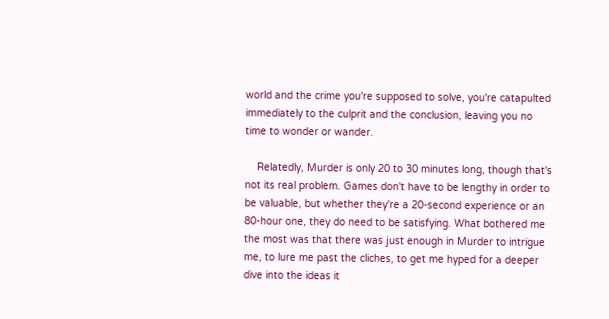world and the crime you're supposed to solve, you're catapulted immediately to the culprit and the conclusion, leaving you no time to wonder or wander.

    Relatedly, Murder is only 20 to 30 minutes long, though that's not its real problem. Games don't have to be lengthy in order to be valuable, but whether they're a 20-second experience or an 80-hour one, they do need to be satisfying. What bothered me the most was that there was just enough in Murder to intrigue me, to lure me past the cliches, to get me hyped for a deeper dive into the ideas it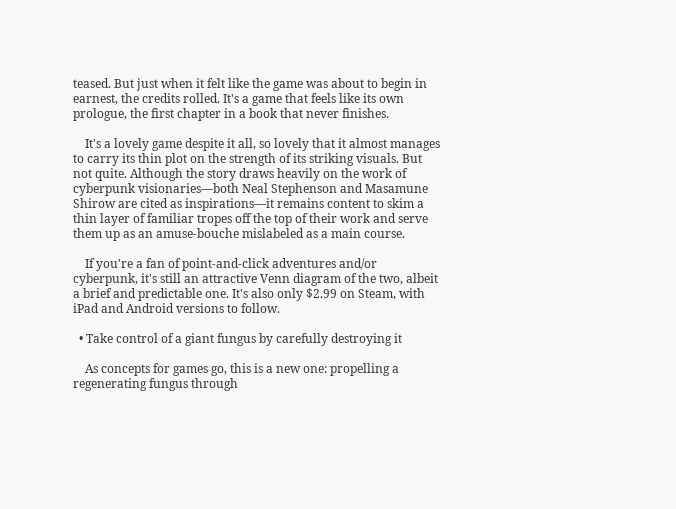teased. But just when it felt like the game was about to begin in earnest, the credits rolled. It's a game that feels like its own prologue, the first chapter in a book that never finishes.

    It's a lovely game despite it all, so lovely that it almost manages to carry its thin plot on the strength of its striking visuals. But not quite. Although the story draws heavily on the work of cyberpunk visionaries—both Neal Stephenson and Masamune Shirow are cited as inspirations—it remains content to skim a thin layer of familiar tropes off the top of their work and serve them up as an amuse-bouche mislabeled as a main course.

    If you're a fan of point-and-click adventures and/or cyberpunk, it's still an attractive Venn diagram of the two, albeit a brief and predictable one. It's also only $2.99 on Steam, with iPad and Android versions to follow.

  • Take control of a giant fungus by carefully destroying it

    As concepts for games go, this is a new one: propelling a regenerating fungus through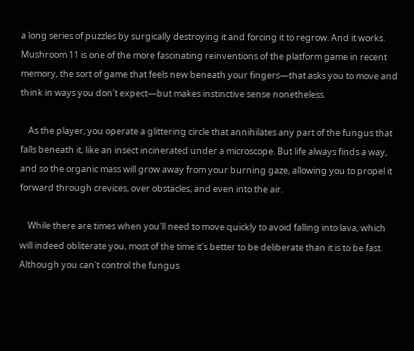a long series of puzzles by surgically destroying it and forcing it to regrow. And it works. Mushroom 11 is one of the more fascinating reinventions of the platform game in recent memory, the sort of game that feels new beneath your fingers—that asks you to move and think in ways you don't expect—but makes instinctive sense nonetheless.

    As the player, you operate a glittering circle that annihilates any part of the fungus that falls beneath it, like an insect incinerated under a microscope. But life always finds a way, and so the organic mass will grow away from your burning gaze, allowing you to propel it forward through crevices, over obstacles, and even into the air.

    While there are times when you'll need to move quickly to avoid falling into lava, which will indeed obliterate you, most of the time it's better to be deliberate than it is to be fast. Although you can't control the fungus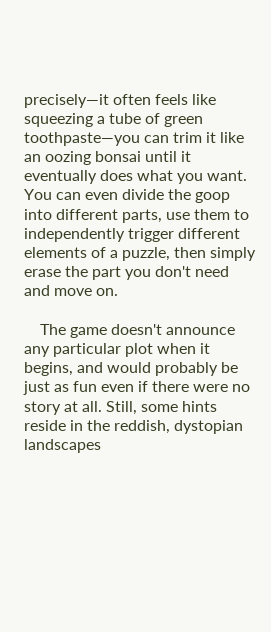precisely—it often feels like squeezing a tube of green toothpaste—you can trim it like an oozing bonsai until it eventually does what you want. You can even divide the goop into different parts, use them to independently trigger different elements of a puzzle, then simply erase the part you don't need and move on.

    The game doesn't announce any particular plot when it begins, and would probably be just as fun even if there were no story at all. Still, some hints reside in the reddish, dystopian landscapes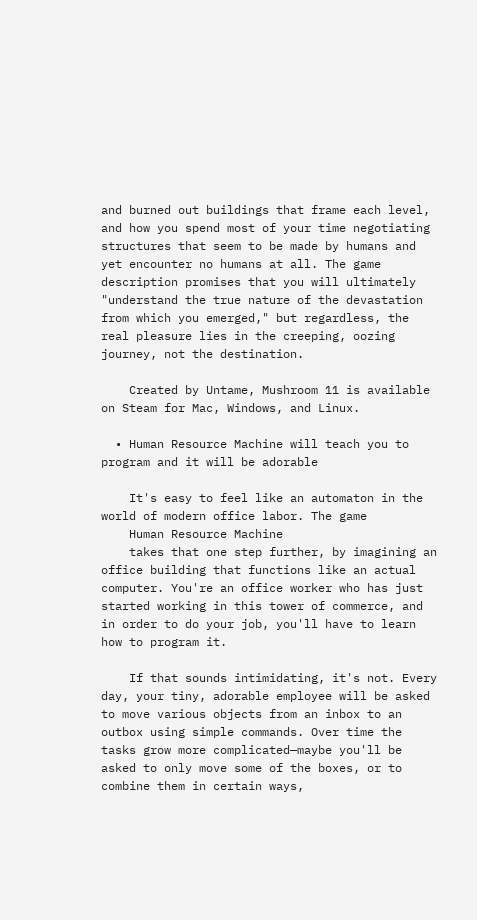and burned out buildings that frame each level, and how you spend most of your time negotiating structures that seem to be made by humans and yet encounter no humans at all. The game description promises that you will ultimately "understand the true nature of the devastation from which you emerged," but regardless, the real pleasure lies in the creeping, oozing journey, not the destination.

    Created by Untame, Mushroom 11 is available on Steam for Mac, Windows, and Linux.

  • Human Resource Machine will teach you to program and it will be adorable

    It's easy to feel like an automaton in the world of modern office labor. The game
    Human Resource Machine
    takes that one step further, by imagining an office building that functions like an actual computer. You're an office worker who has just started working in this tower of commerce, and in order to do your job, you'll have to learn how to program it.

    If that sounds intimidating, it's not. Every day, your tiny, adorable employee will be asked to move various objects from an inbox to an outbox using simple commands. Over time the tasks grow more complicated—maybe you'll be asked to only move some of the boxes, or to combine them in certain ways,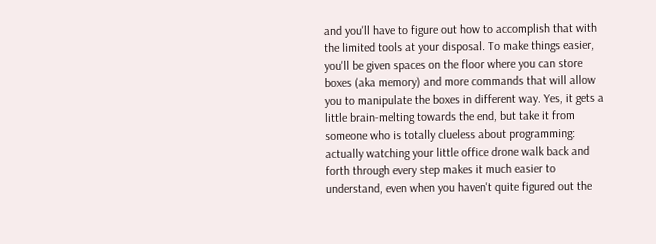and you'll have to figure out how to accomplish that with the limited tools at your disposal. To make things easier, you'll be given spaces on the floor where you can store boxes (aka memory) and more commands that will allow you to manipulate the boxes in different way. Yes, it gets a little brain-melting towards the end, but take it from someone who is totally clueless about programming: actually watching your little office drone walk back and forth through every step makes it much easier to understand, even when you haven't quite figured out the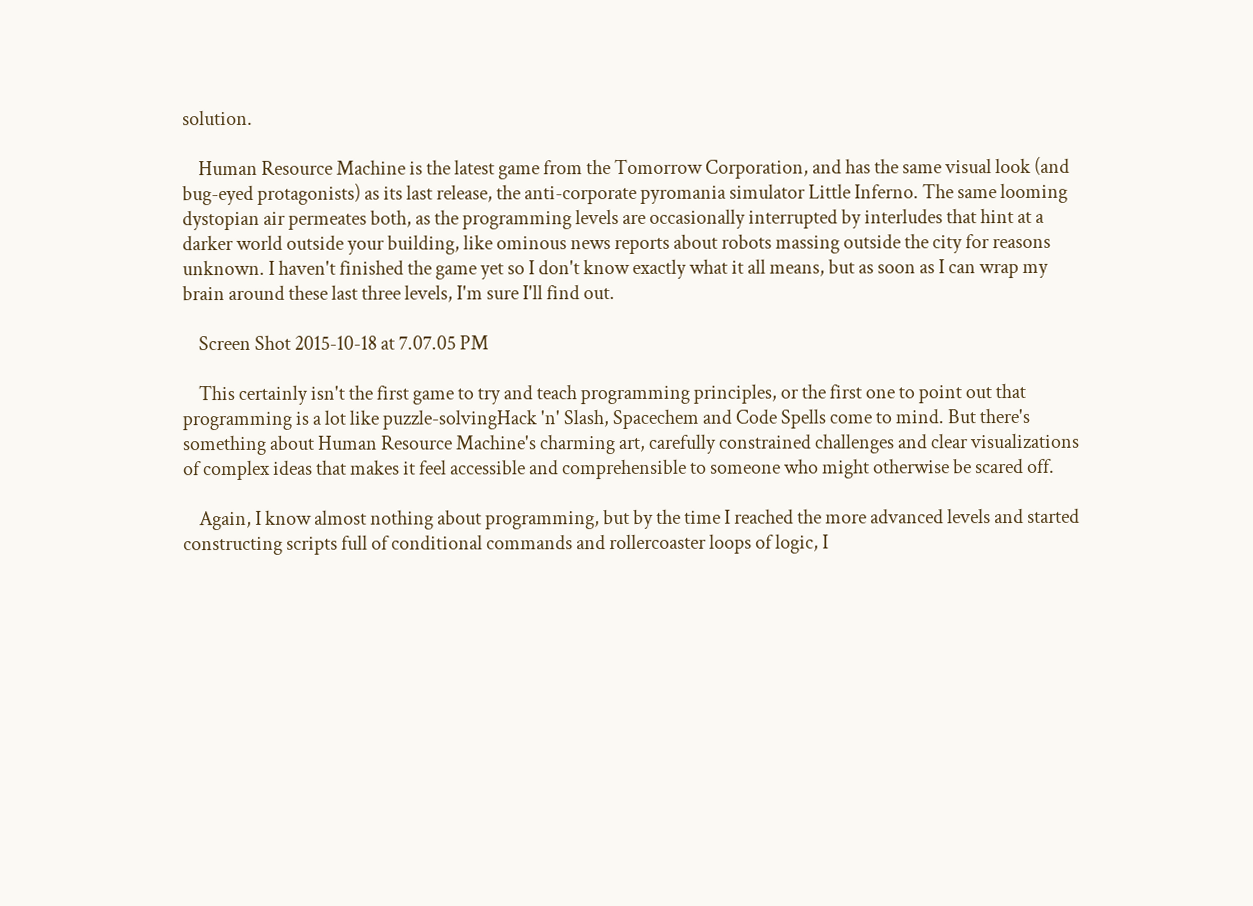solution.

    Human Resource Machine is the latest game from the Tomorrow Corporation, and has the same visual look (and bug-eyed protagonists) as its last release, the anti-corporate pyromania simulator Little Inferno. The same looming dystopian air permeates both, as the programming levels are occasionally interrupted by interludes that hint at a darker world outside your building, like ominous news reports about robots massing outside the city for reasons unknown. I haven't finished the game yet so I don't know exactly what it all means, but as soon as I can wrap my brain around these last three levels, I'm sure I'll find out.

    Screen Shot 2015-10-18 at 7.07.05 PM

    This certainly isn't the first game to try and teach programming principles, or the first one to point out that programming is a lot like puzzle-solvingHack 'n' Slash, Spacechem and Code Spells come to mind. But there's something about Human Resource Machine's charming art, carefully constrained challenges and clear visualizations of complex ideas that makes it feel accessible and comprehensible to someone who might otherwise be scared off.

    Again, I know almost nothing about programming, but by the time I reached the more advanced levels and started constructing scripts full of conditional commands and rollercoaster loops of logic, I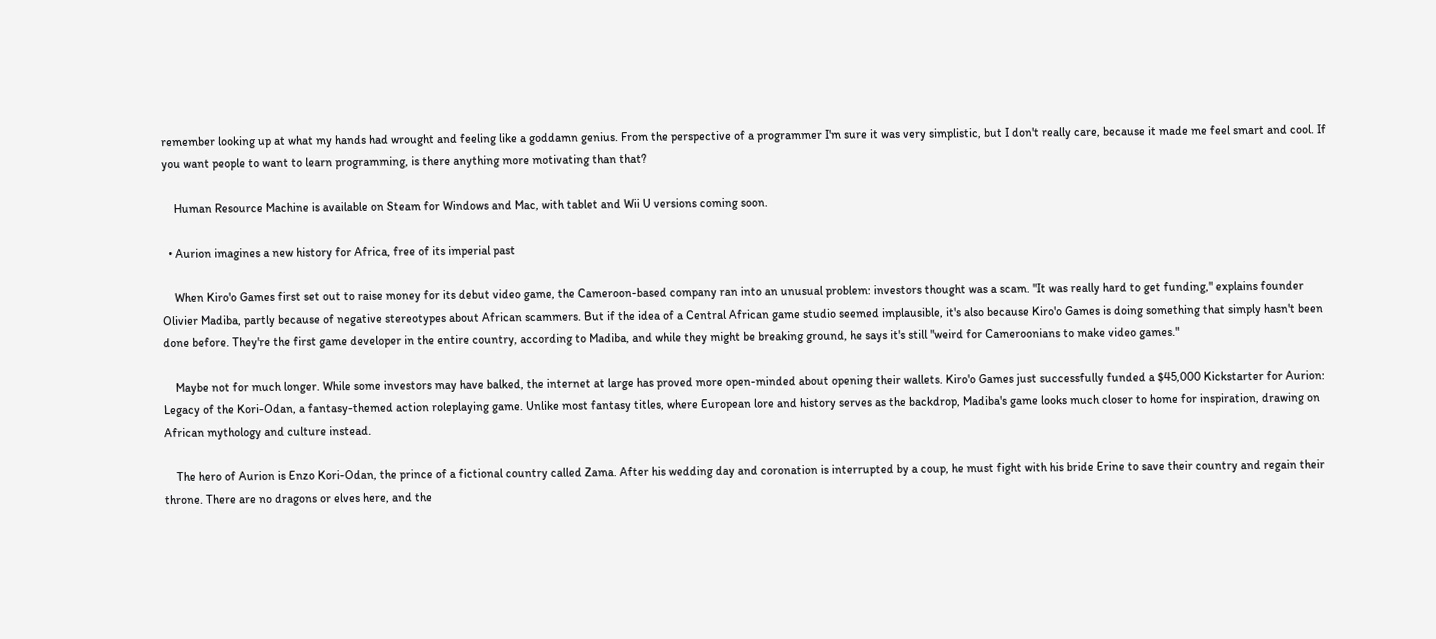remember looking up at what my hands had wrought and feeling like a goddamn genius. From the perspective of a programmer I'm sure it was very simplistic, but I don't really care, because it made me feel smart and cool. If you want people to want to learn programming, is there anything more motivating than that?

    Human Resource Machine is available on Steam for Windows and Mac, with tablet and Wii U versions coming soon.

  • Aurion imagines a new history for Africa, free of its imperial past

    When Kiro'o Games first set out to raise money for its debut video game, the Cameroon-based company ran into an unusual problem: investors thought was a scam. "It was really hard to get funding," explains founder Olivier Madiba, partly because of negative stereotypes about African scammers. But if the idea of a Central African game studio seemed implausible, it's also because Kiro'o Games is doing something that simply hasn't been done before. They're the first game developer in the entire country, according to Madiba, and while they might be breaking ground, he says it's still "weird for Cameroonians to make video games."

    Maybe not for much longer. While some investors may have balked, the internet at large has proved more open-minded about opening their wallets. Kiro'o Games just successfully funded a $45,000 Kickstarter for Aurion: Legacy of the Kori-Odan, a fantasy-themed action roleplaying game. Unlike most fantasy titles, where European lore and history serves as the backdrop, Madiba's game looks much closer to home for inspiration, drawing on African mythology and culture instead.

    The hero of Aurion is Enzo Kori-Odan, the prince of a fictional country called Zama. After his wedding day and coronation is interrupted by a coup, he must fight with his bride Erine to save their country and regain their throne. There are no dragons or elves here, and the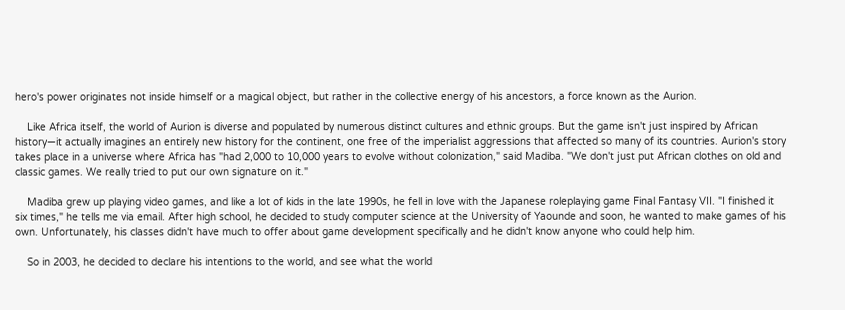hero's power originates not inside himself or a magical object, but rather in the collective energy of his ancestors, a force known as the Aurion.

    Like Africa itself, the world of Aurion is diverse and populated by numerous distinct cultures and ethnic groups. But the game isn't just inspired by African history—it actually imagines an entirely new history for the continent, one free of the imperialist aggressions that affected so many of its countries. Aurion's story takes place in a universe where Africa has "had 2,000 to 10,000 years to evolve without colonization," said Madiba. "We don't just put African clothes on old and classic games. We really tried to put our own signature on it."

    Madiba grew up playing video games, and like a lot of kids in the late 1990s, he fell in love with the Japanese roleplaying game Final Fantasy VII. "I finished it six times," he tells me via email. After high school, he decided to study computer science at the University of Yaounde and soon, he wanted to make games of his own. Unfortunately, his classes didn't have much to offer about game development specifically and he didn't know anyone who could help him.

    So in 2003, he decided to declare his intentions to the world, and see what the world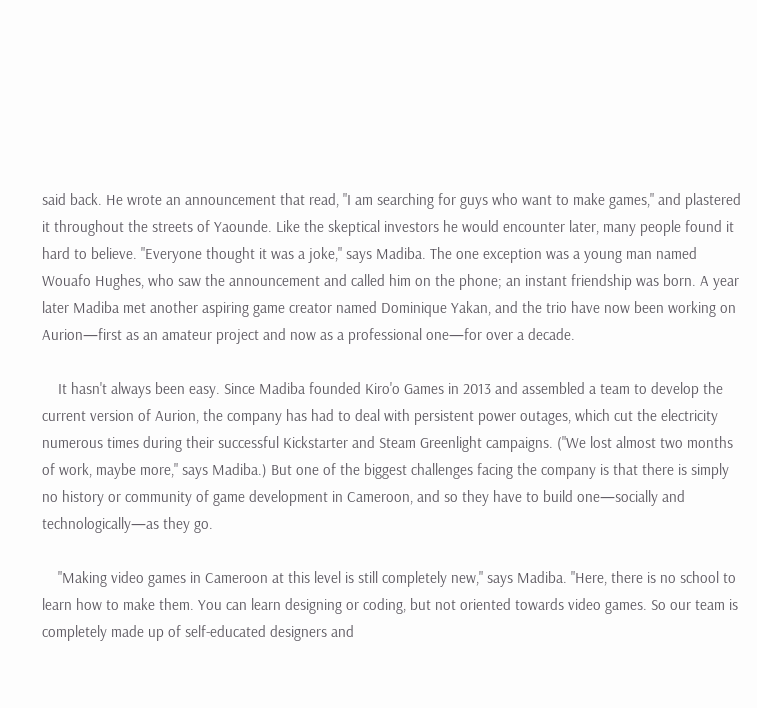said back. He wrote an announcement that read, "I am searching for guys who want to make games," and plastered it throughout the streets of Yaounde. Like the skeptical investors he would encounter later, many people found it hard to believe. "Everyone thought it was a joke," says Madiba. The one exception was a young man named Wouafo Hughes, who saw the announcement and called him on the phone; an instant friendship was born. A year later Madiba met another aspiring game creator named Dominique Yakan, and the trio have now been working on Aurion—first as an amateur project and now as a professional one—for over a decade.

    It hasn't always been easy. Since Madiba founded Kiro'o Games in 2013 and assembled a team to develop the current version of Aurion, the company has had to deal with persistent power outages, which cut the electricity numerous times during their successful Kickstarter and Steam Greenlight campaigns. ("We lost almost two months of work, maybe more," says Madiba.) But one of the biggest challenges facing the company is that there is simply no history or community of game development in Cameroon, and so they have to build one—socially and technologically—as they go.

    "Making video games in Cameroon at this level is still completely new," says Madiba. "Here, there is no school to learn how to make them. You can learn designing or coding, but not oriented towards video games. So our team is completely made up of self-educated designers and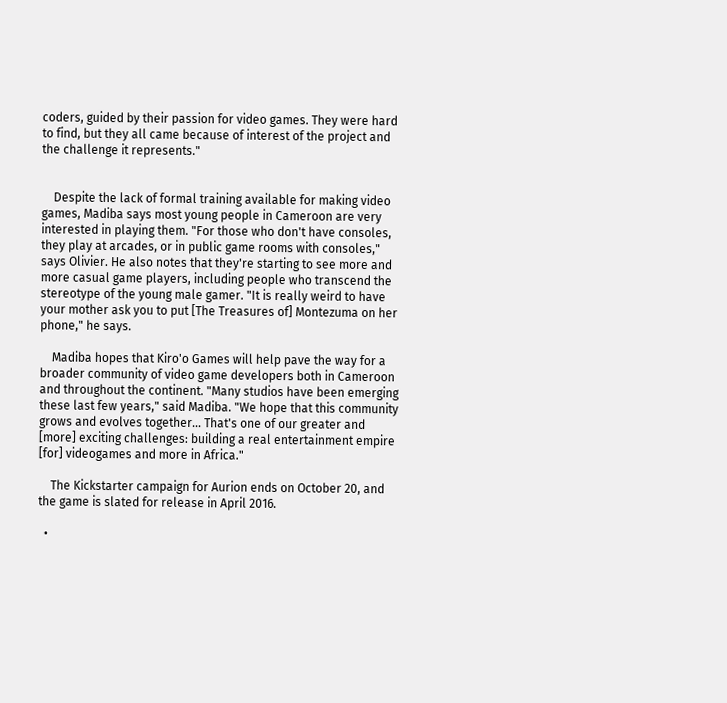coders, guided by their passion for video games. They were hard to find, but they all came because of interest of the project and the challenge it represents."


    Despite the lack of formal training available for making video games, Madiba says most young people in Cameroon are very interested in playing them. "For those who don't have consoles, they play at arcades, or in public game rooms with consoles," says Olivier. He also notes that they're starting to see more and more casual game players, including people who transcend the stereotype of the young male gamer. "It is really weird to have your mother ask you to put [The Treasures of] Montezuma on her phone," he says.

    Madiba hopes that Kiro'o Games will help pave the way for a broader community of video game developers both in Cameroon and throughout the continent. "Many studios have been emerging these last few years," said Madiba. "We hope that this community grows and evolves together… That's one of our greater and [more] exciting challenges: building a real entertainment empire [for] videogames and more in Africa."

    The Kickstarter campaign for Aurion ends on October 20, and the game is slated for release in April 2016.

  •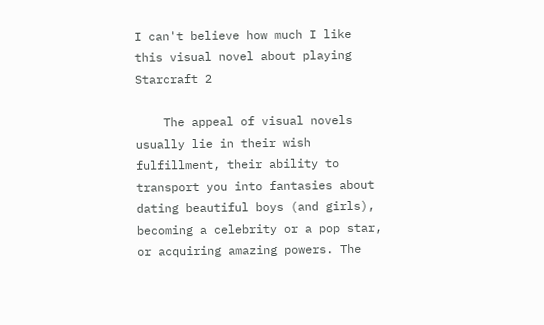I can't believe how much I like this visual novel about playing Starcraft 2

    The appeal of visual novels usually lie in their wish fulfillment, their ability to transport you into fantasies about dating beautiful boys (and girls), becoming a celebrity or a pop star, or acquiring amazing powers. The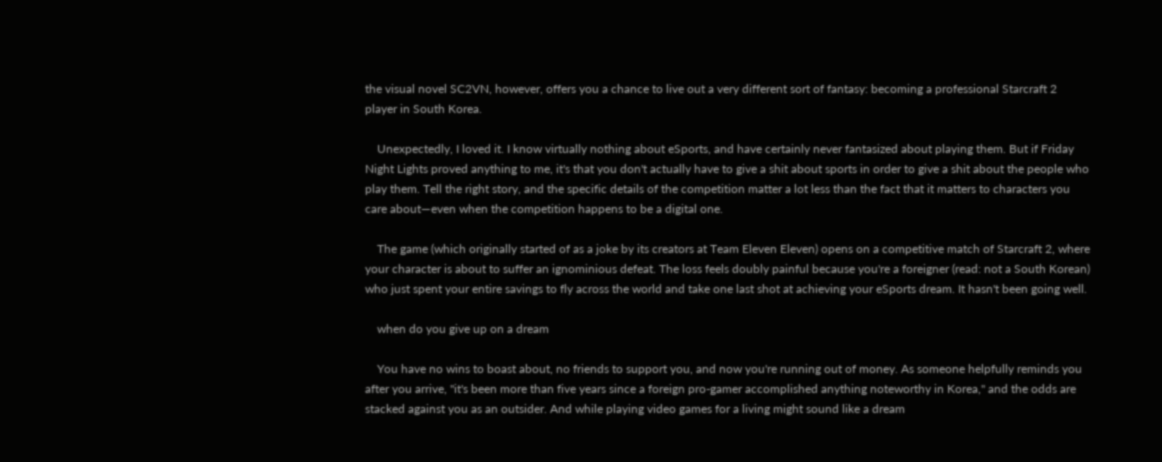the visual novel SC2VN, however, offers you a chance to live out a very different sort of fantasy: becoming a professional Starcraft 2 player in South Korea.

    Unexpectedly, I loved it. I know virtually nothing about eSports, and have certainly never fantasized about playing them. But if Friday Night Lights proved anything to me, it's that you don't actually have to give a shit about sports in order to give a shit about the people who play them. Tell the right story, and the specific details of the competition matter a lot less than the fact that it matters to characters you care about—even when the competition happens to be a digital one.

    The game (which originally started of as a joke by its creators at Team Eleven Eleven) opens on a competitive match of Starcraft 2, where your character is about to suffer an ignominious defeat. The loss feels doubly painful because you're a foreigner (read: not a South Korean) who just spent your entire savings to fly across the world and take one last shot at achieving your eSports dream. It hasn't been going well.

    when do you give up on a dream

    You have no wins to boast about, no friends to support you, and now you're running out of money. As someone helpfully reminds you after you arrive, "it's been more than five years since a foreign pro-gamer accomplished anything noteworthy in Korea," and the odds are stacked against you as an outsider. And while playing video games for a living might sound like a dream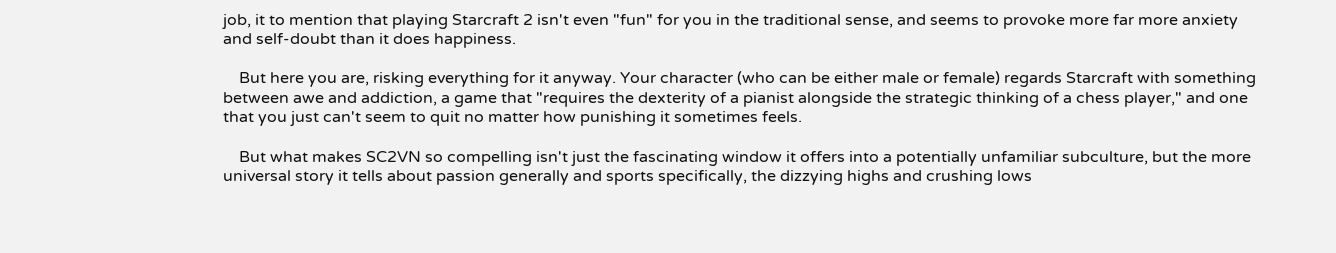job, it to mention that playing Starcraft 2 isn't even "fun" for you in the traditional sense, and seems to provoke more far more anxiety and self-doubt than it does happiness.

    But here you are, risking everything for it anyway. Your character (who can be either male or female) regards Starcraft with something between awe and addiction, a game that "requires the dexterity of a pianist alongside the strategic thinking of a chess player," and one that you just can't seem to quit no matter how punishing it sometimes feels.

    But what makes SC2VN so compelling isn't just the fascinating window it offers into a potentially unfamiliar subculture, but the more universal story it tells about passion generally and sports specifically, the dizzying highs and crushing lows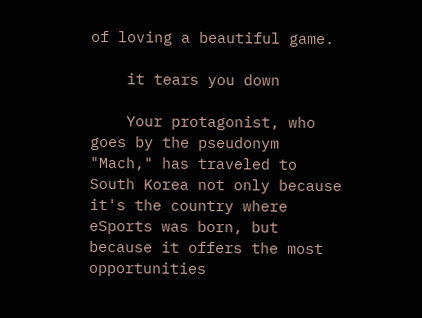of loving a beautiful game.

    it tears you down

    Your protagonist, who goes by the pseudonym "Mach," has traveled to South Korea not only because it's the country where eSports was born, but because it offers the most opportunities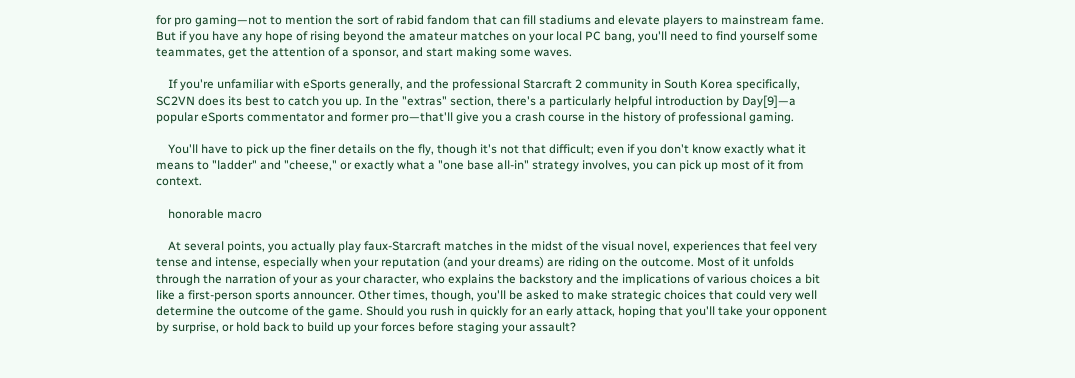for pro gaming—not to mention the sort of rabid fandom that can fill stadiums and elevate players to mainstream fame. But if you have any hope of rising beyond the amateur matches on your local PC bang, you'll need to find yourself some teammates, get the attention of a sponsor, and start making some waves.

    If you're unfamiliar with eSports generally, and the professional Starcraft 2 community in South Korea specifically, SC2VN does its best to catch you up. In the "extras" section, there's a particularly helpful introduction by Day[9]—a popular eSports commentator and former pro—that'll give you a crash course in the history of professional gaming.

    You'll have to pick up the finer details on the fly, though it's not that difficult; even if you don't know exactly what it means to "ladder" and "cheese," or exactly what a "one base all-in" strategy involves, you can pick up most of it from context.

    honorable macro

    At several points, you actually play faux-Starcraft matches in the midst of the visual novel, experiences that feel very tense and intense, especially when your reputation (and your dreams) are riding on the outcome. Most of it unfolds through the narration of your as your character, who explains the backstory and the implications of various choices a bit like a first-person sports announcer. Other times, though, you'll be asked to make strategic choices that could very well determine the outcome of the game. Should you rush in quickly for an early attack, hoping that you'll take your opponent by surprise, or hold back to build up your forces before staging your assault?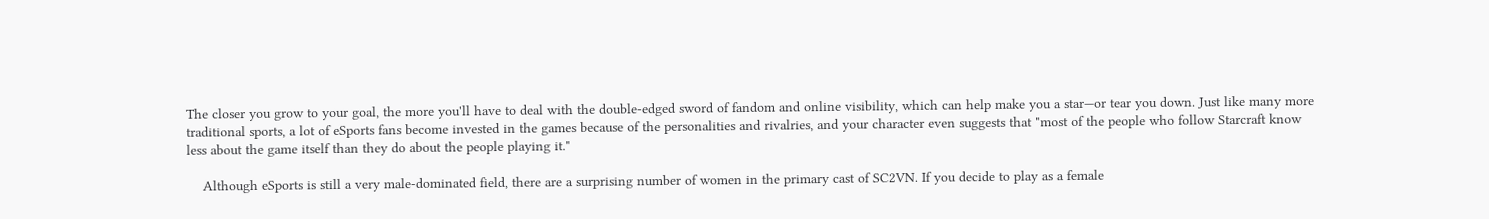The closer you grow to your goal, the more you'll have to deal with the double-edged sword of fandom and online visibility, which can help make you a star—or tear you down. Just like many more traditional sports, a lot of eSports fans become invested in the games because of the personalities and rivalries, and your character even suggests that "most of the people who follow Starcraft know less about the game itself than they do about the people playing it."

    Although eSports is still a very male-dominated field, there are a surprising number of women in the primary cast of SC2VN. If you decide to play as a female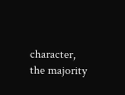character, the majority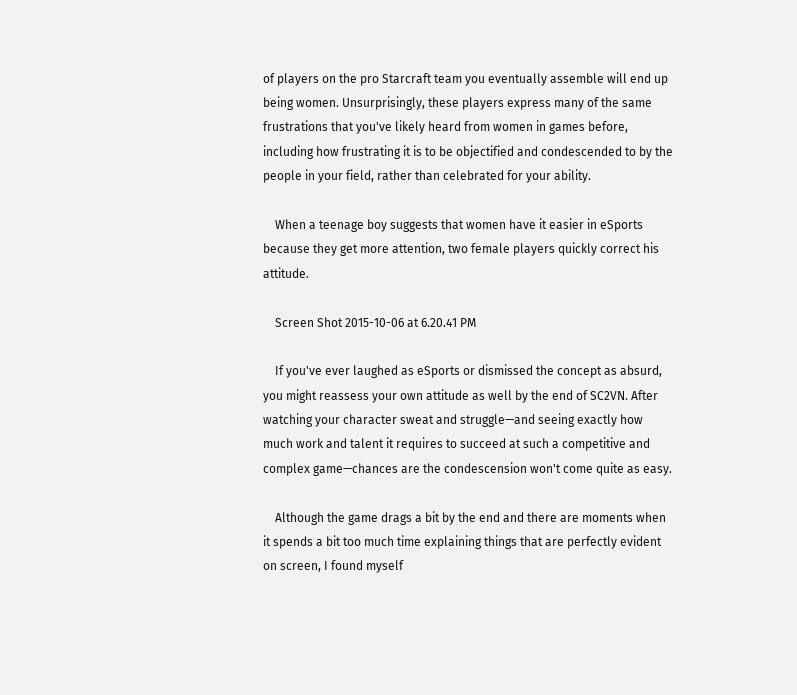of players on the pro Starcraft team you eventually assemble will end up being women. Unsurprisingly, these players express many of the same frustrations that you've likely heard from women in games before, including how frustrating it is to be objectified and condescended to by the people in your field, rather than celebrated for your ability.

    When a teenage boy suggests that women have it easier in eSports because they get more attention, two female players quickly correct his attitude.

    Screen Shot 2015-10-06 at 6.20.41 PM

    If you've ever laughed as eSports or dismissed the concept as absurd, you might reassess your own attitude as well by the end of SC2VN. After watching your character sweat and struggle—and seeing exactly how much work and talent it requires to succeed at such a competitive and complex game—chances are the condescension won't come quite as easy.

    Although the game drags a bit by the end and there are moments when it spends a bit too much time explaining things that are perfectly evident on screen, I found myself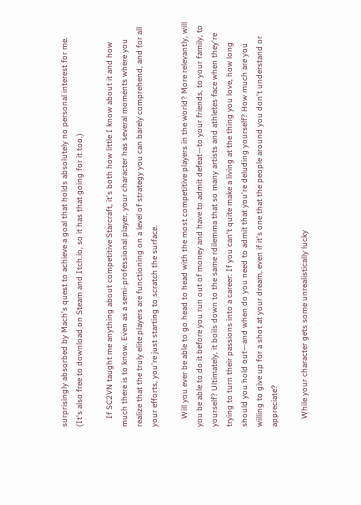surprisingly absorbed by Mach's quest to achieve a goal that holds absolutely no personal interest for me. (It's also free to download on Steam and Itch.io, so it has that going for it too.)

    If SC2VN taught me anything about competitive Starcraft, it's both how little I know about it and how much there is to know. Even as a semi-professional player, your character has several moments where you realize that the truly elite players are functioning on a level of strategy you can barely comprehend, and for all your efforts, you're just starting to scratch the surface.

    Will you ever be able to go head to head with the most competitive players in the world? More relevantly, will you be able to do it before you run out of money and have to admit defeat—to your friends, to your family, to yourself? Ultimately, it boils down to the same rdilemma that so many artists and athletes face when they're trying to turn their passions into a career: If you can't quite make a living at the thing you love, how long should you hold out—and when do you need to admit that you're deluding yourself? How much are you willing to give up for a shot at your dream, even if it's one that the people around you don't understand or appreciate?

    While your character gets some unrealistically lucky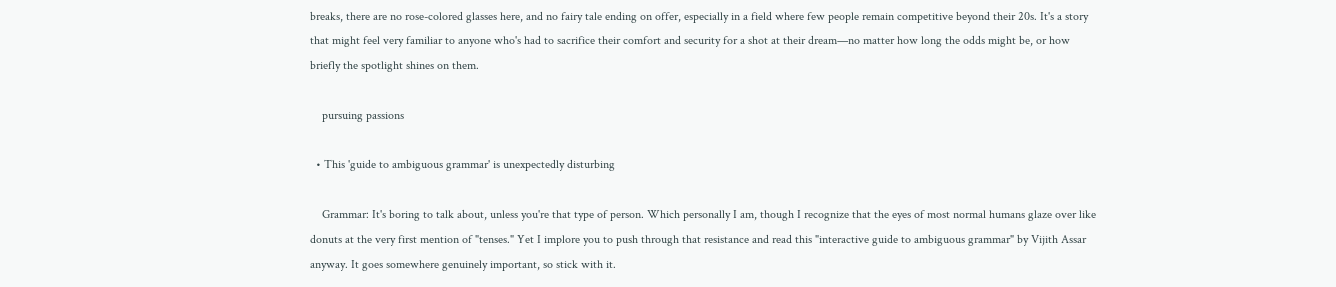breaks, there are no rose-colored glasses here, and no fairy tale ending on offer, especially in a field where few people remain competitive beyond their 20s. It's a story that might feel very familiar to anyone who's had to sacrifice their comfort and security for a shot at their dream—no matter how long the odds might be, or how briefly the spotlight shines on them.

    pursuing passions

  • This 'guide to ambiguous grammar' is unexpectedly disturbing

    Grammar: It's boring to talk about, unless you're that type of person. Which personally I am, though I recognize that the eyes of most normal humans glaze over like donuts at the very first mention of "tenses." Yet I implore you to push through that resistance and read this "interactive guide to ambiguous grammar" by Vijith Assar anyway. It goes somewhere genuinely important, so stick with it.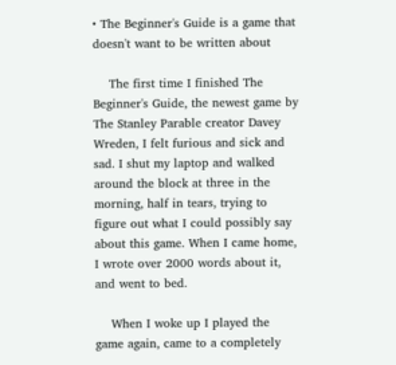• The Beginner's Guide is a game that doesn't want to be written about

    The first time I finished The Beginner's Guide, the newest game by The Stanley Parable creator Davey Wreden, I felt furious and sick and sad. I shut my laptop and walked around the block at three in the morning, half in tears, trying to figure out what I could possibly say about this game. When I came home, I wrote over 2000 words about it, and went to bed.

    When I woke up I played the game again, came to a completely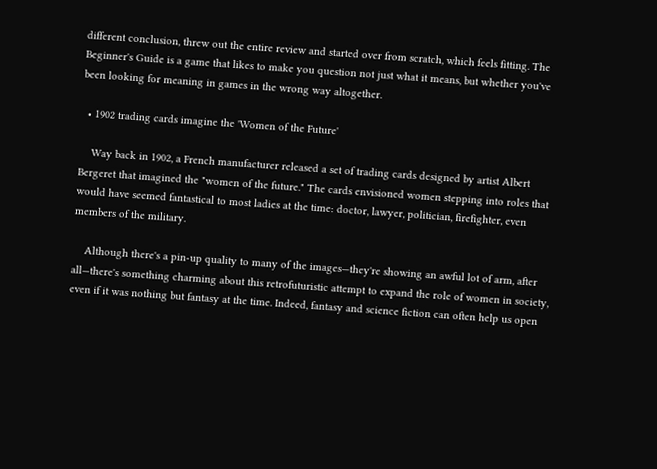different conclusion, threw out the entire review and started over from scratch, which feels fitting. The Beginner's Guide is a game that likes to make you question not just what it means, but whether you've been looking for meaning in games in the wrong way altogether.

  • 1902 trading cards imagine the 'Women of the Future'

    Way back in 1902, a French manufacturer released a set of trading cards designed by artist Albert Bergeret that imagined the "women of the future." The cards envisioned women stepping into roles that would have seemed fantastical to most ladies at the time: doctor, lawyer, politician, firefighter, even members of the military.

    Although there's a pin-up quality to many of the images—they're showing an awful lot of arm, after all—there's something charming about this retrofuturistic attempt to expand the role of women in society, even if it was nothing but fantasy at the time. Indeed, fantasy and science fiction can often help us open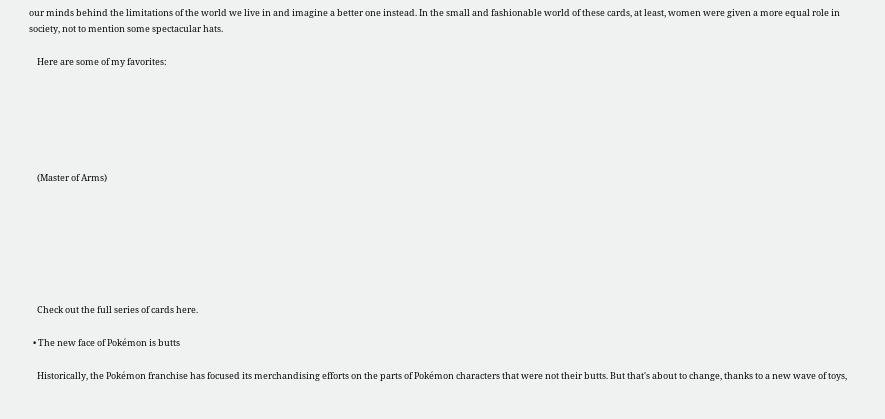our minds behind the limitations of the world we live in and imagine a better one instead. In the small and fashionable world of these cards, at least, women were given a more equal role in society, not to mention some spectacular hats.

    Here are some of my favorites:






    (Master of Arms)







    Check out the full series of cards here.

  • The new face of Pokémon is butts

    Historically, the Pokémon franchise has focused its merchandising efforts on the parts of Pokémon characters that were not their butts. But that's about to change, thanks to a new wave of toys,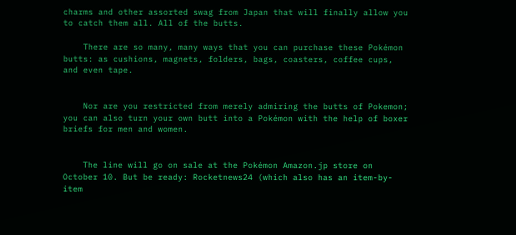charms and other assorted swag from Japan that will finally allow you to catch them all. All of the butts.

    There are so many, many ways that you can purchase these Pokémon butts: as cushions, magnets, folders, bags, coasters, coffee cups, and even tape.


    Nor are you restricted from merely admiring the butts of Pokemon; you can also turn your own butt into a Pokémon with the help of boxer briefs for men and women.


    The line will go on sale at the Pokémon Amazon.jp store on October 10. But be ready: Rocketnews24 (which also has an item-by-item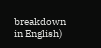breakdown in English)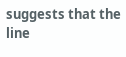suggests that the line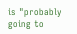is "probably going to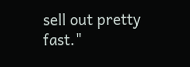sell out pretty fast."